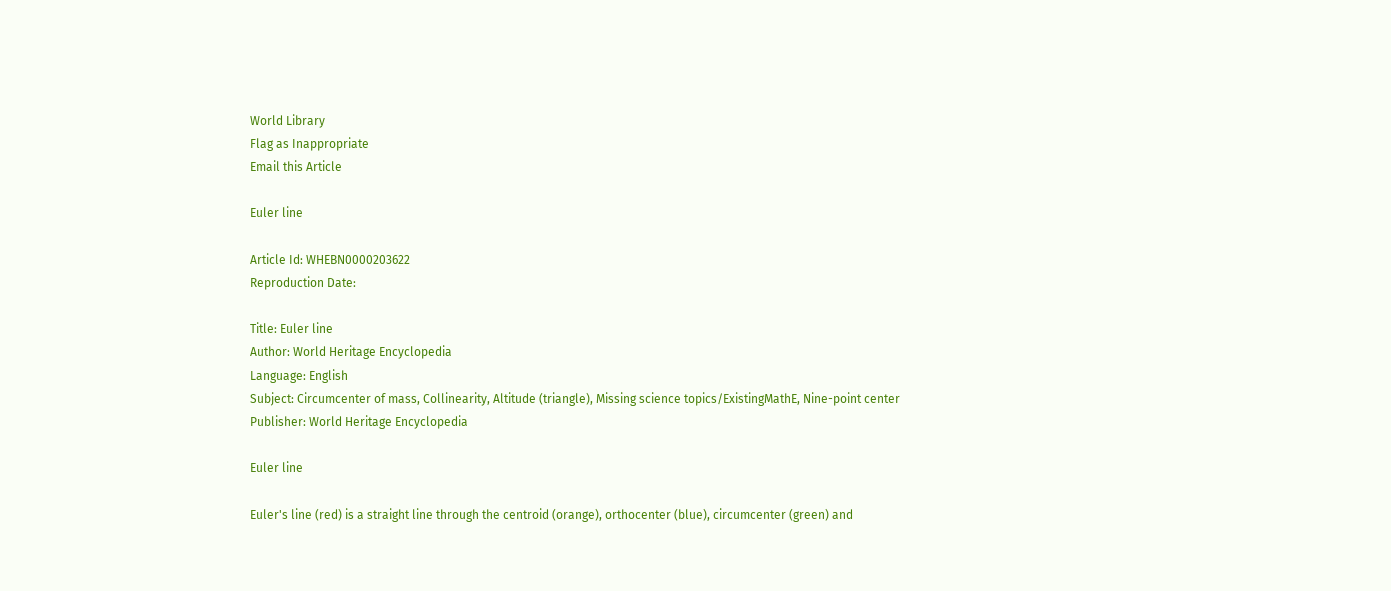World Library
Flag as Inappropriate
Email this Article

Euler line

Article Id: WHEBN0000203622
Reproduction Date:

Title: Euler line
Author: World Heritage Encyclopedia
Language: English
Subject: Circumcenter of mass, Collinearity, Altitude (triangle), Missing science topics/ExistingMathE, Nine-point center
Publisher: World Heritage Encyclopedia

Euler line

Euler's line (red) is a straight line through the centroid (orange), orthocenter (blue), circumcenter (green) and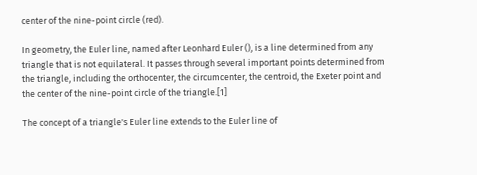center of the nine-point circle (red).

In geometry, the Euler line, named after Leonhard Euler (), is a line determined from any triangle that is not equilateral. It passes through several important points determined from the triangle, including the orthocenter, the circumcenter, the centroid, the Exeter point and the center of the nine-point circle of the triangle.[1]

The concept of a triangle's Euler line extends to the Euler line of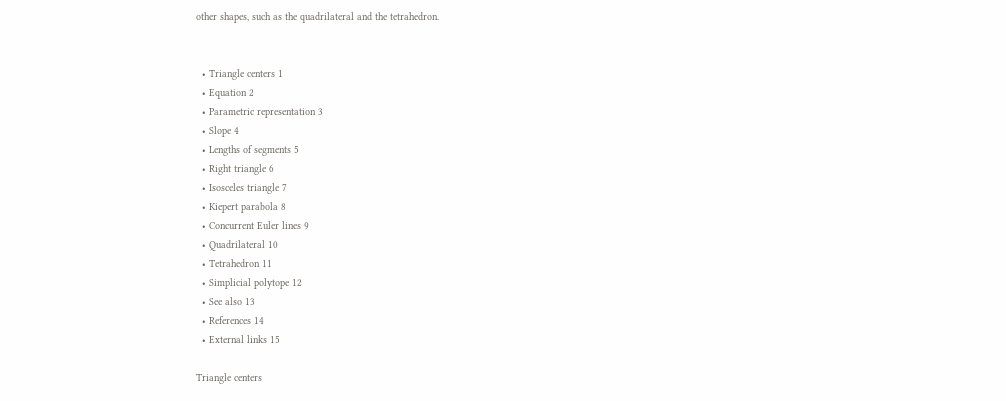other shapes, such as the quadrilateral and the tetrahedron.


  • Triangle centers 1
  • Equation 2
  • Parametric representation 3
  • Slope 4
  • Lengths of segments 5
  • Right triangle 6
  • Isosceles triangle 7
  • Kiepert parabola 8
  • Concurrent Euler lines 9
  • Quadrilateral 10
  • Tetrahedron 11
  • Simplicial polytope 12
  • See also 13
  • References 14
  • External links 15

Triangle centers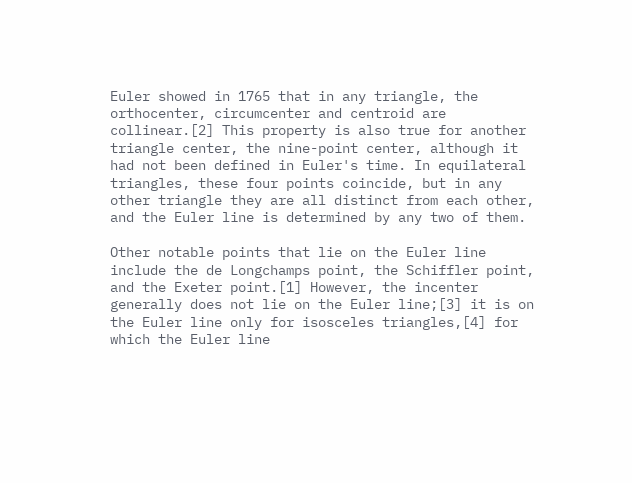Euler showed in 1765 that in any triangle, the orthocenter, circumcenter and centroid are collinear.[2] This property is also true for another triangle center, the nine-point center, although it had not been defined in Euler's time. In equilateral triangles, these four points coincide, but in any other triangle they are all distinct from each other, and the Euler line is determined by any two of them.

Other notable points that lie on the Euler line include the de Longchamps point, the Schiffler point, and the Exeter point.[1] However, the incenter generally does not lie on the Euler line;[3] it is on the Euler line only for isosceles triangles,[4] for which the Euler line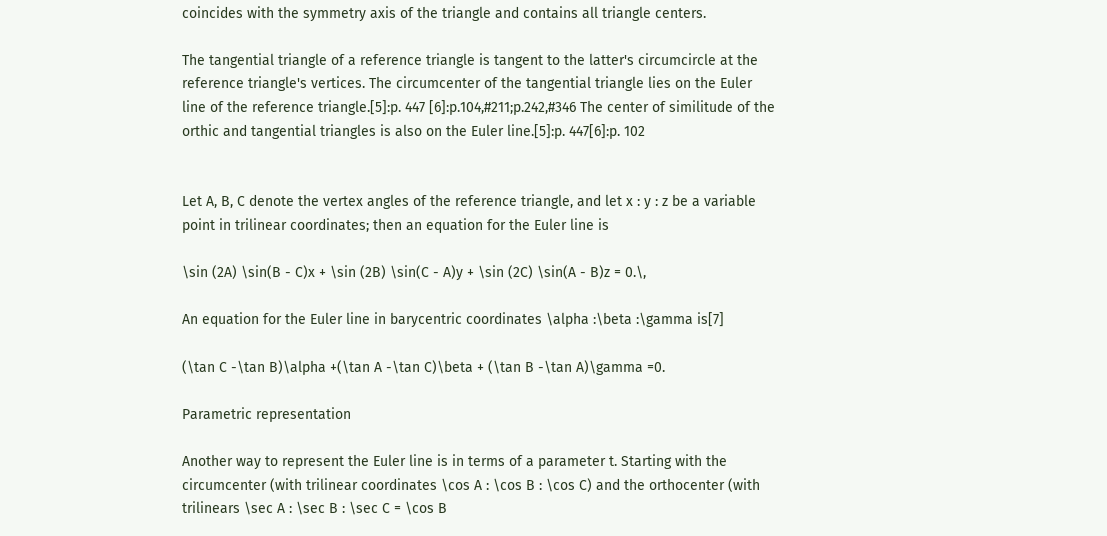coincides with the symmetry axis of the triangle and contains all triangle centers.

The tangential triangle of a reference triangle is tangent to the latter's circumcircle at the reference triangle's vertices. The circumcenter of the tangential triangle lies on the Euler line of the reference triangle.[5]:p. 447 [6]:p.104,#211;p.242,#346 The center of similitude of the orthic and tangential triangles is also on the Euler line.[5]:p. 447[6]:p. 102


Let A, B, C denote the vertex angles of the reference triangle, and let x : y : z be a variable point in trilinear coordinates; then an equation for the Euler line is

\sin (2A) \sin(B - C)x + \sin (2B) \sin(C - A)y + \sin (2C) \sin(A - B)z = 0.\,

An equation for the Euler line in barycentric coordinates \alpha :\beta :\gamma is[7]

(\tan C -\tan B)\alpha +(\tan A -\tan C)\beta + (\tan B -\tan A)\gamma =0.

Parametric representation

Another way to represent the Euler line is in terms of a parameter t. Starting with the circumcenter (with trilinear coordinates \cos A : \cos B : \cos C) and the orthocenter (with trilinears \sec A : \sec B : \sec C = \cos B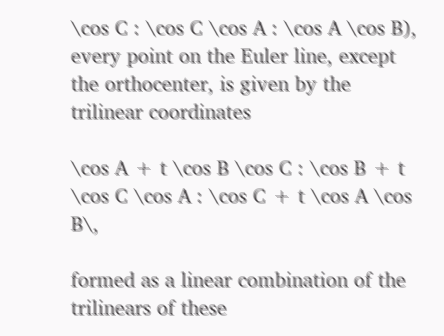\cos C : \cos C \cos A : \cos A \cos B), every point on the Euler line, except the orthocenter, is given by the trilinear coordinates

\cos A + t \cos B \cos C : \cos B + t \cos C \cos A : \cos C + t \cos A \cos B\,

formed as a linear combination of the trilinears of these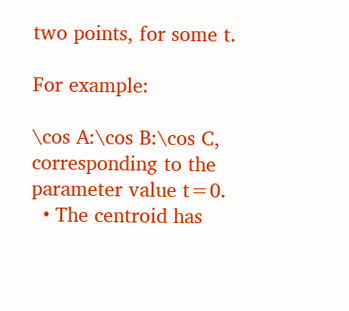two points, for some t.

For example:

\cos A:\cos B:\cos C, corresponding to the parameter value t=0.
  • The centroid has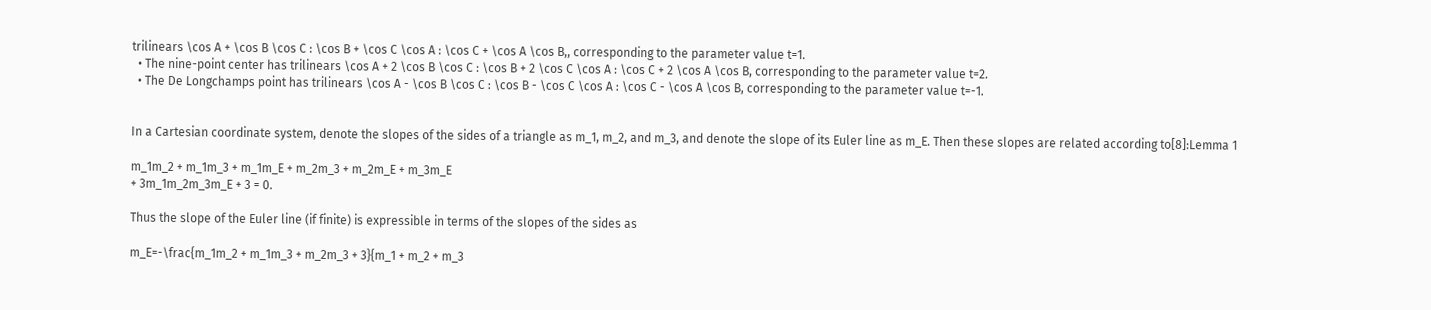trilinears \cos A + \cos B \cos C : \cos B + \cos C \cos A : \cos C + \cos A \cos B,, corresponding to the parameter value t=1.
  • The nine-point center has trilinears \cos A + 2 \cos B \cos C : \cos B + 2 \cos C \cos A : \cos C + 2 \cos A \cos B, corresponding to the parameter value t=2.
  • The De Longchamps point has trilinears \cos A - \cos B \cos C : \cos B - \cos C \cos A : \cos C - \cos A \cos B, corresponding to the parameter value t=-1.


In a Cartesian coordinate system, denote the slopes of the sides of a triangle as m_1, m_2, and m_3, and denote the slope of its Euler line as m_E. Then these slopes are related according to[8]:Lemma 1

m_1m_2 + m_1m_3 + m_1m_E + m_2m_3 + m_2m_E + m_3m_E
+ 3m_1m_2m_3m_E + 3 = 0.

Thus the slope of the Euler line (if finite) is expressible in terms of the slopes of the sides as

m_E=-\frac{m_1m_2 + m_1m_3 + m_2m_3 + 3}{m_1 + m_2 + m_3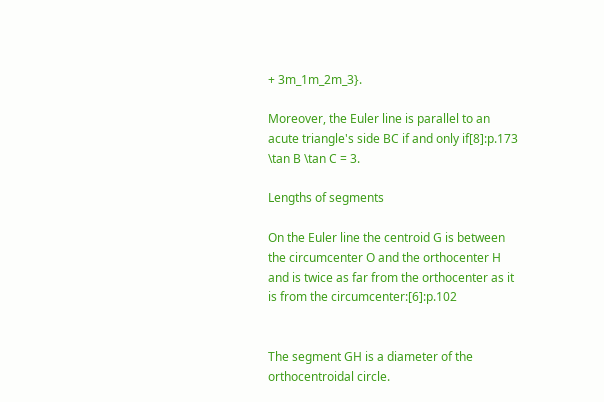+ 3m_1m_2m_3}.

Moreover, the Euler line is parallel to an acute triangle's side BC if and only if[8]:p.173 \tan B \tan C = 3.

Lengths of segments

On the Euler line the centroid G is between the circumcenter O and the orthocenter H and is twice as far from the orthocenter as it is from the circumcenter:[6]:p.102


The segment GH is a diameter of the orthocentroidal circle.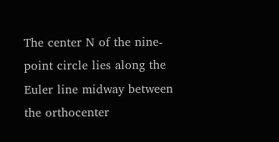The center N of the nine-point circle lies along the Euler line midway between the orthocenter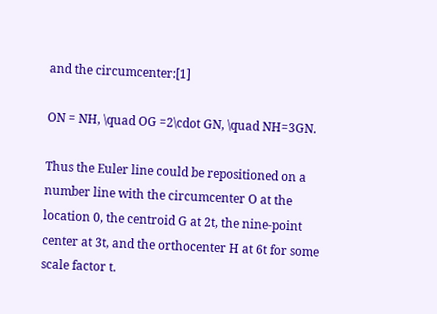and the circumcenter:[1]

ON = NH, \quad OG =2\cdot GN, \quad NH=3GN.

Thus the Euler line could be repositioned on a number line with the circumcenter O at the location 0, the centroid G at 2t, the nine-point center at 3t, and the orthocenter H at 6t for some scale factor t.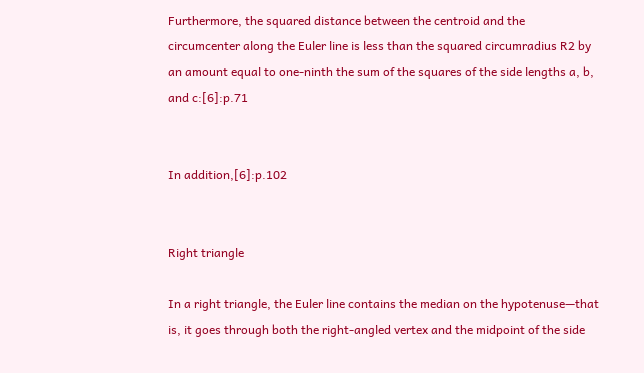Furthermore, the squared distance between the centroid and the circumcenter along the Euler line is less than the squared circumradius R2 by an amount equal to one-ninth the sum of the squares of the side lengths a, b, and c:[6]:p.71


In addition,[6]:p.102


Right triangle

In a right triangle, the Euler line contains the median on the hypotenuse—that is, it goes through both the right-angled vertex and the midpoint of the side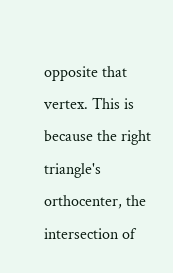opposite that vertex. This is because the right triangle's orthocenter, the intersection of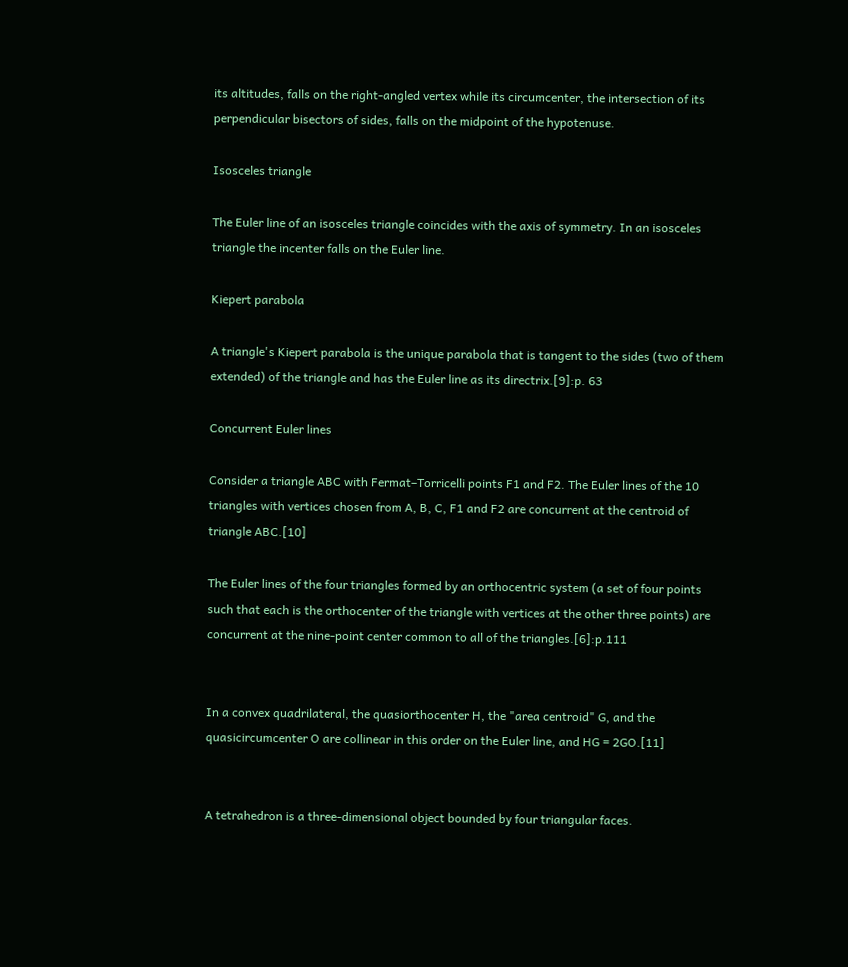its altitudes, falls on the right-angled vertex while its circumcenter, the intersection of its perpendicular bisectors of sides, falls on the midpoint of the hypotenuse.

Isosceles triangle

The Euler line of an isosceles triangle coincides with the axis of symmetry. In an isosceles triangle the incenter falls on the Euler line.

Kiepert parabola

A triangle's Kiepert parabola is the unique parabola that is tangent to the sides (two of them extended) of the triangle and has the Euler line as its directrix.[9]:p. 63

Concurrent Euler lines

Consider a triangle ABC with Fermat–Torricelli points F1 and F2. The Euler lines of the 10 triangles with vertices chosen from A, B, C, F1 and F2 are concurrent at the centroid of triangle ABC.[10]

The Euler lines of the four triangles formed by an orthocentric system (a set of four points such that each is the orthocenter of the triangle with vertices at the other three points) are concurrent at the nine-point center common to all of the triangles.[6]:p.111


In a convex quadrilateral, the quasiorthocenter H, the "area centroid" G, and the quasicircumcenter O are collinear in this order on the Euler line, and HG = 2GO.[11]


A tetrahedron is a three-dimensional object bounded by four triangular faces.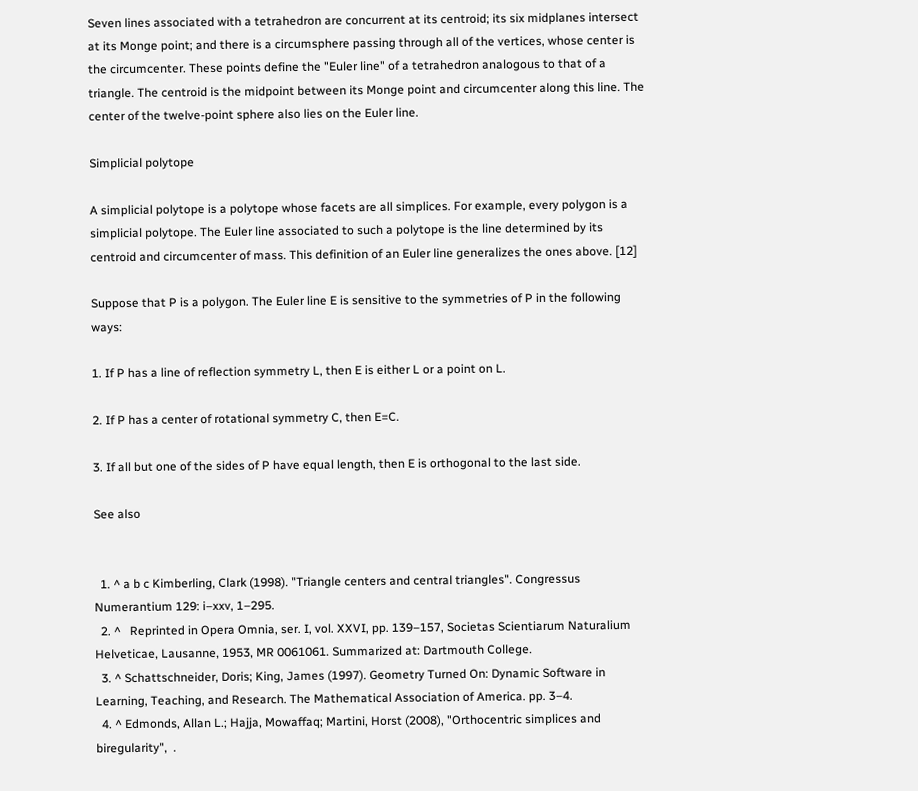Seven lines associated with a tetrahedron are concurrent at its centroid; its six midplanes intersect at its Monge point; and there is a circumsphere passing through all of the vertices, whose center is the circumcenter. These points define the "Euler line" of a tetrahedron analogous to that of a triangle. The centroid is the midpoint between its Monge point and circumcenter along this line. The center of the twelve-point sphere also lies on the Euler line.

Simplicial polytope

A simplicial polytope is a polytope whose facets are all simplices. For example, every polygon is a simplicial polytope. The Euler line associated to such a polytope is the line determined by its centroid and circumcenter of mass. This definition of an Euler line generalizes the ones above. [12]

Suppose that P is a polygon. The Euler line E is sensitive to the symmetries of P in the following ways:

1. If P has a line of reflection symmetry L, then E is either L or a point on L.

2. If P has a center of rotational symmetry C, then E=C.

3. If all but one of the sides of P have equal length, then E is orthogonal to the last side.

See also


  1. ^ a b c Kimberling, Clark (1998). "Triangle centers and central triangles". Congressus Numerantium 129: i–xxv, 1–295.
  2. ^   Reprinted in Opera Omnia, ser. I, vol. XXVI, pp. 139–157, Societas Scientiarum Naturalium Helveticae, Lausanne, 1953, MR 0061061. Summarized at: Dartmouth College.
  3. ^ Schattschneider, Doris; King, James (1997). Geometry Turned On: Dynamic Software in Learning, Teaching, and Research. The Mathematical Association of America. pp. 3–4.
  4. ^ Edmonds, Allan L.; Hajja, Mowaffaq; Martini, Horst (2008), "Orthocentric simplices and biregularity",  .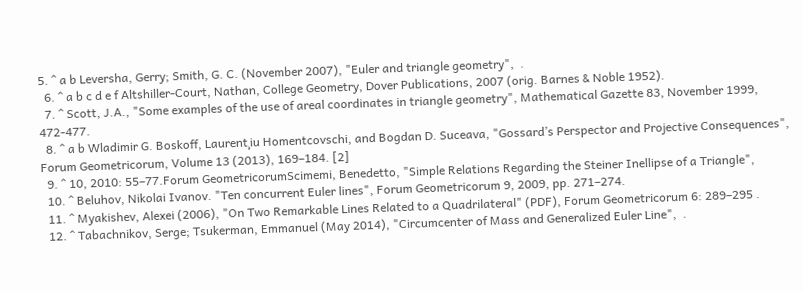5. ^ a b Leversha, Gerry; Smith, G. C. (November 2007), "Euler and triangle geometry",  .
  6. ^ a b c d e f Altshiller-Court, Nathan, College Geometry, Dover Publications, 2007 (orig. Barnes & Noble 1952).
  7. ^ Scott, J.A., "Some examples of the use of areal coordinates in triangle geometry", Mathematical Gazette 83, November 1999, 472-477.
  8. ^ a b Wladimir G. Boskoff, Laurent¸iu Homentcovschi, and Bogdan D. Suceava, "Gossard’s Perspector and Projective Consequences", Forum Geometricorum, Volume 13 (2013), 169–184. [2]
  9. ^ 10, 2010: 55–77.Forum GeometricorumScimemi, Benedetto, "Simple Relations Regarding the Steiner Inellipse of a Triangle",
  10. ^ Beluhov, Nikolai Ivanov. "Ten concurrent Euler lines", Forum Geometricorum 9, 2009, pp. 271–274.
  11. ^ Myakishev, Alexei (2006), "On Two Remarkable Lines Related to a Quadrilateral" (PDF), Forum Geometricorum 6: 289–295 .
  12. ^ Tabachnikov, Serge; Tsukerman, Emmanuel (May 2014), "Circumcenter of Mass and Generalized Euler Line",  .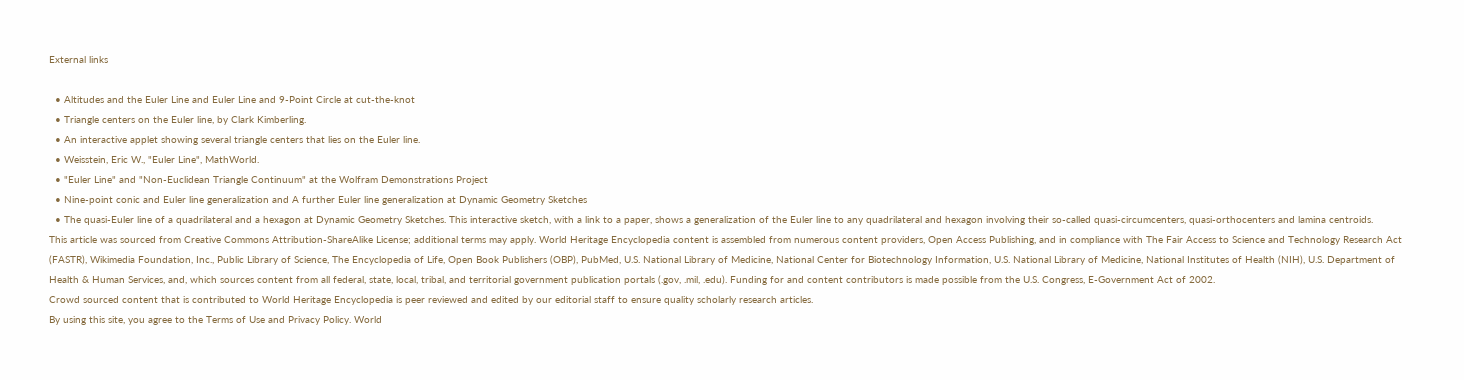External links

  • Altitudes and the Euler Line and Euler Line and 9-Point Circle at cut-the-knot
  • Triangle centers on the Euler line, by Clark Kimberling.
  • An interactive applet showing several triangle centers that lies on the Euler line.
  • Weisstein, Eric W., "Euler Line", MathWorld.
  • "Euler Line" and "Non-Euclidean Triangle Continuum" at the Wolfram Demonstrations Project
  • Nine-point conic and Euler line generalization and A further Euler line generalization at Dynamic Geometry Sketches
  • The quasi-Euler line of a quadrilateral and a hexagon at Dynamic Geometry Sketches. This interactive sketch, with a link to a paper, shows a generalization of the Euler line to any quadrilateral and hexagon involving their so-called quasi-circumcenters, quasi-orthocenters and lamina centroids.
This article was sourced from Creative Commons Attribution-ShareAlike License; additional terms may apply. World Heritage Encyclopedia content is assembled from numerous content providers, Open Access Publishing, and in compliance with The Fair Access to Science and Technology Research Act (FASTR), Wikimedia Foundation, Inc., Public Library of Science, The Encyclopedia of Life, Open Book Publishers (OBP), PubMed, U.S. National Library of Medicine, National Center for Biotechnology Information, U.S. National Library of Medicine, National Institutes of Health (NIH), U.S. Department of Health & Human Services, and, which sources content from all federal, state, local, tribal, and territorial government publication portals (.gov, .mil, .edu). Funding for and content contributors is made possible from the U.S. Congress, E-Government Act of 2002.
Crowd sourced content that is contributed to World Heritage Encyclopedia is peer reviewed and edited by our editorial staff to ensure quality scholarly research articles.
By using this site, you agree to the Terms of Use and Privacy Policy. World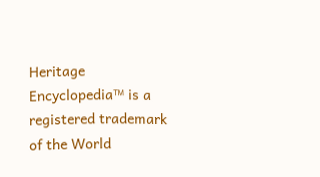Heritage Encyclopedia™ is a registered trademark of the World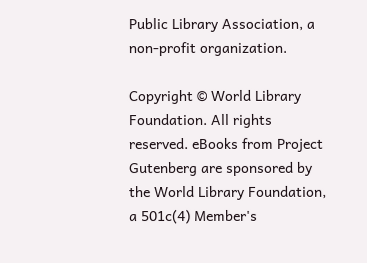Public Library Association, a non-profit organization.

Copyright © World Library Foundation. All rights reserved. eBooks from Project Gutenberg are sponsored by the World Library Foundation,
a 501c(4) Member's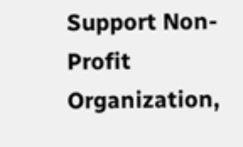Support Non-Profit Organization,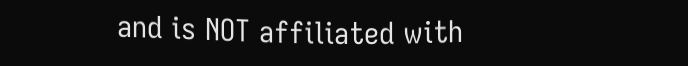and is NOT affiliated with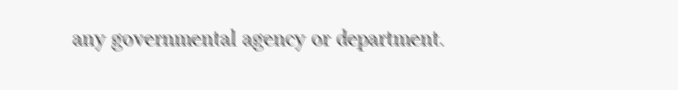any governmental agency or department.